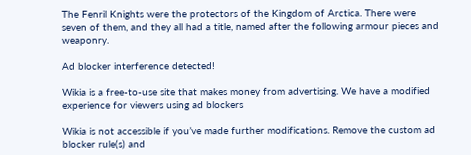The Fenril Knights were the protectors of the Kingdom of Arctica. There were seven of them, and they all had a title, named after the following armour pieces and weaponry.

Ad blocker interference detected!

Wikia is a free-to-use site that makes money from advertising. We have a modified experience for viewers using ad blockers

Wikia is not accessible if you’ve made further modifications. Remove the custom ad blocker rule(s) and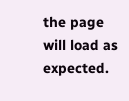the page will load as expected.